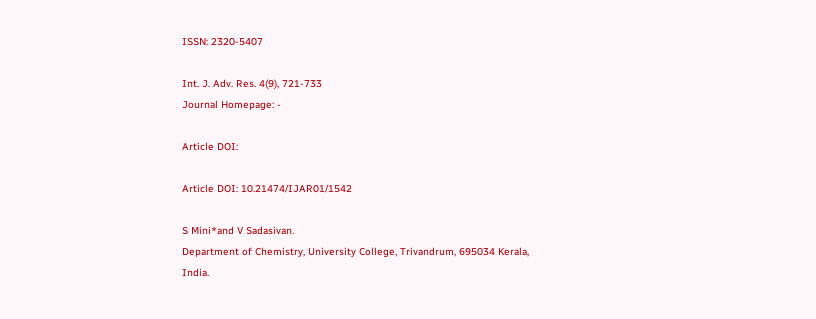ISSN: 2320-5407

Int. J. Adv. Res. 4(9), 721-733
Journal Homepage: -

Article DOI:

Article DOI: 10.21474/IJAR01/1542

S Mini*and V Sadasivan.
Department of Chemistry, University College, Trivandrum, 695034 Kerala, India.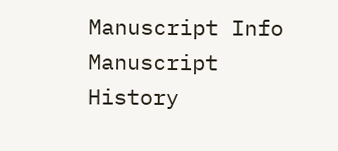Manuscript Info
Manuscript History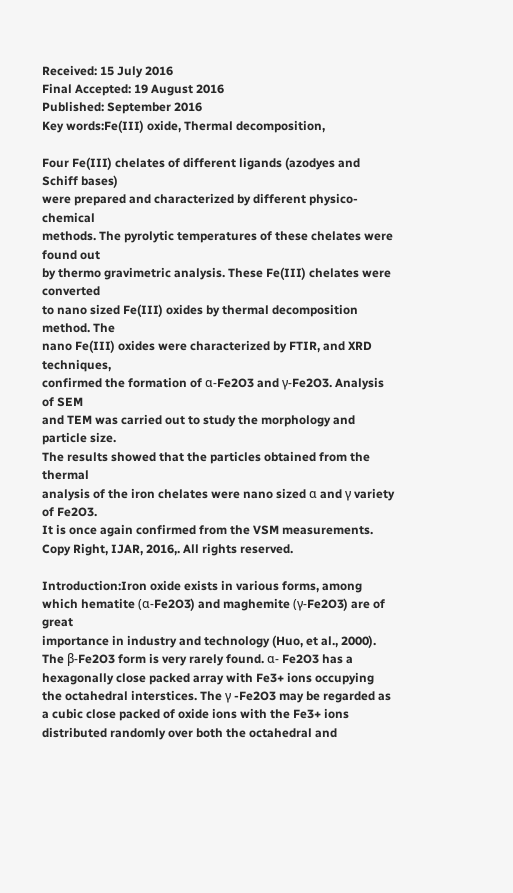Received: 15 July 2016
Final Accepted: 19 August 2016
Published: September 2016
Key words:Fe(III) oxide, Thermal decomposition,

Four Fe(III) chelates of different ligands (azodyes and Schiff bases)
were prepared and characterized by different physico-chemical
methods. The pyrolytic temperatures of these chelates were found out
by thermo gravimetric analysis. These Fe(III) chelates were converted
to nano sized Fe(III) oxides by thermal decomposition method. The
nano Fe(III) oxides were characterized by FTIR, and XRD techniques,
confirmed the formation of α-Fe2O3 and γ-Fe2O3. Analysis of SEM
and TEM was carried out to study the morphology and particle size.
The results showed that the particles obtained from the thermal
analysis of the iron chelates were nano sized α and γ variety of Fe2O3.
It is once again confirmed from the VSM measurements.
Copy Right, IJAR, 2016,. All rights reserved.

Introduction:Iron oxide exists in various forms, among which hematite (α-Fe2O3) and maghemite (γ-Fe2O3) are of great
importance in industry and technology (Huo, et al., 2000). The β-Fe2O3 form is very rarely found. α- Fe2O3 has a
hexagonally close packed array with Fe3+ ions occupying the octahedral interstices. The γ -Fe2O3 may be regarded as
a cubic close packed of oxide ions with the Fe3+ ions distributed randomly over both the octahedral and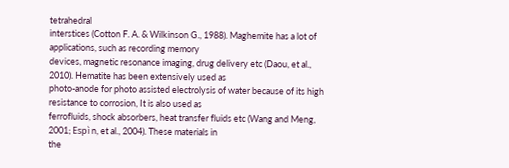tetrahedral
interstices (Cotton F. A. & Wilkinson G., 1988). Maghemite has a lot of applications, such as recording memory
devices, magnetic resonance imaging, drug delivery etc (Daou, et al., 2010). Hematite has been extensively used as
photo-anode for photo assisted electrolysis of water because of its high resistance to corrosion, It is also used as
ferrofluids, shock absorbers, heat transfer fluids etc (Wang and Meng, 2001; Espì n, et al., 2004). These materials in
the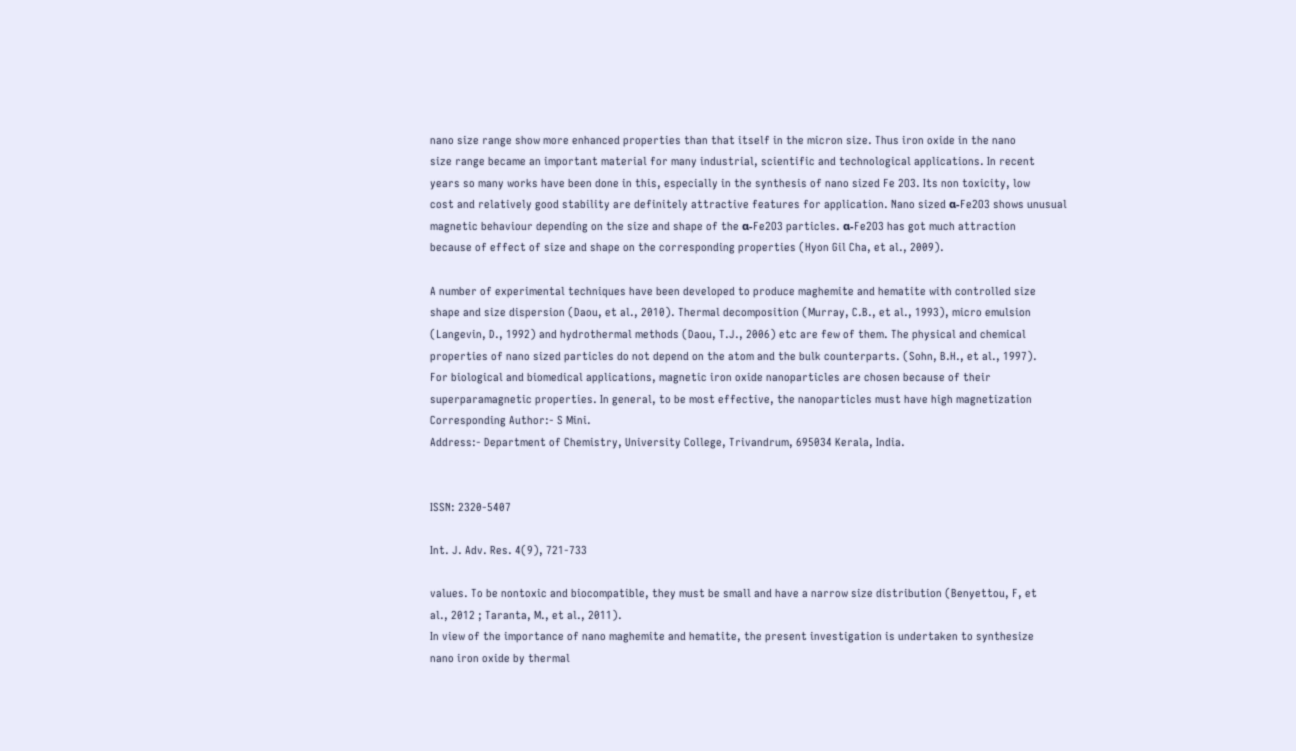nano size range show more enhanced properties than that itself in the micron size. Thus iron oxide in the nano
size range became an important material for many industrial, scientific and technological applications. In recent
years so many works have been done in this, especially in the synthesis of nano sized Fe 2O3. Its non toxicity, low
cost and relatively good stability are definitely attractive features for application. Nano sized α-Fe2O3 shows unusual
magnetic behaviour depending on the size and shape of the α-Fe2O3 particles. α-Fe2O3 has got much attraction
because of effect of size and shape on the corresponding properties (Hyon Gil Cha, et al., 2009).

A number of experimental techniques have been developed to produce maghemite and hematite with controlled size
shape and size dispersion (Daou, et al., 2010). Thermal decomposition (Murray, C.B., et al., 1993), micro emulsion
(Langevin, D., 1992) and hydrothermal methods (Daou, T.J., 2006) etc are few of them. The physical and chemical
properties of nano sized particles do not depend on the atom and the bulk counterparts. (Sohn, B.H., et al., 1997).
For biological and biomedical applications, magnetic iron oxide nanoparticles are chosen because of their
superparamagnetic properties. In general, to be most effective, the nanoparticles must have high magnetization
Corresponding Author:- S Mini.
Address:- Department of Chemistry, University College, Trivandrum, 695034 Kerala, India.


ISSN: 2320-5407

Int. J. Adv. Res. 4(9), 721-733

values. To be nontoxic and biocompatible, they must be small and have a narrow size distribution (Benyettou, F, et
al., 2012 ; Taranta, M., et al., 2011).
In view of the importance of nano maghemite and hematite, the present investigation is undertaken to synthesize
nano iron oxide by thermal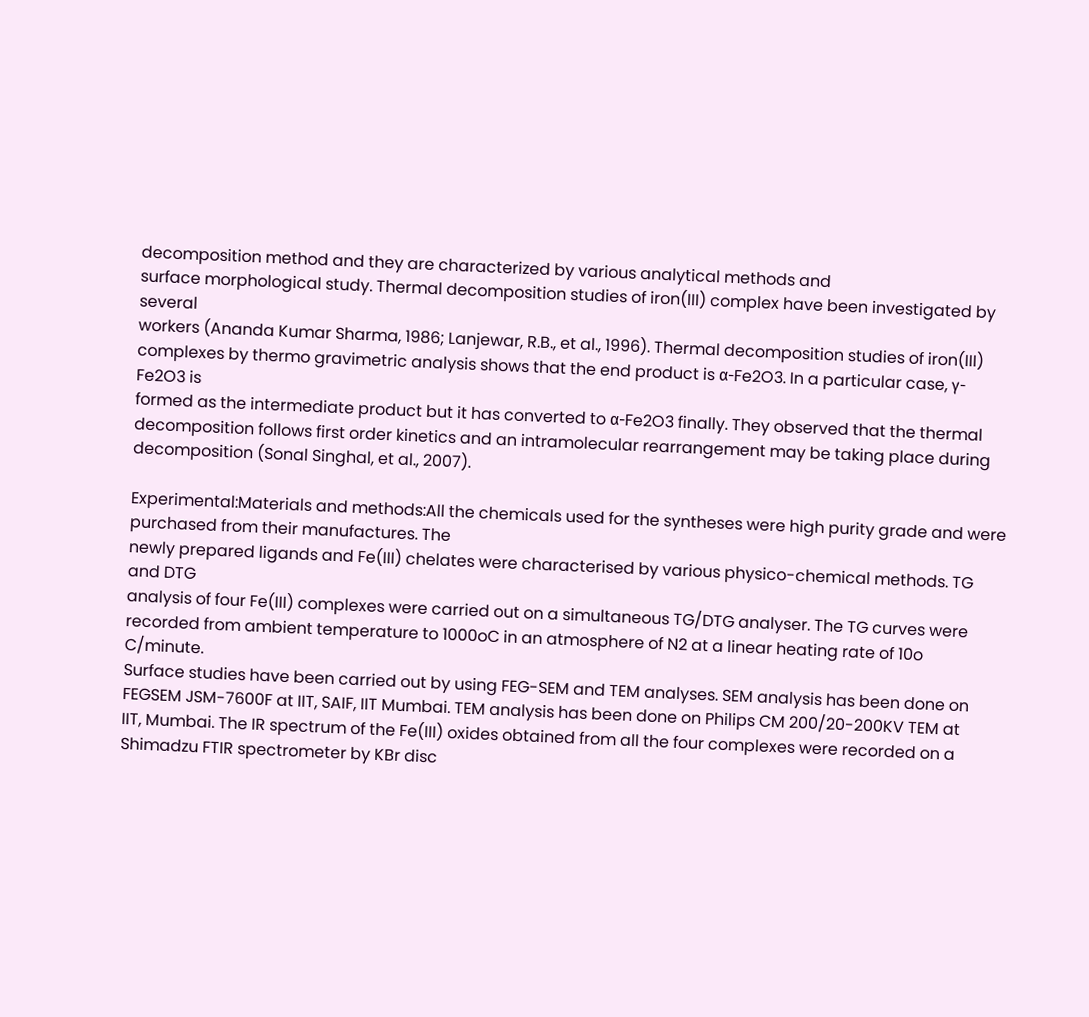decomposition method and they are characterized by various analytical methods and
surface morphological study. Thermal decomposition studies of iron(III) complex have been investigated by several
workers (Ananda Kumar Sharma, 1986; Lanjewar, R.B., et al., 1996). Thermal decomposition studies of iron(III)
complexes by thermo gravimetric analysis shows that the end product is α-Fe2O3. In a particular case, γ- Fe2O3 is
formed as the intermediate product but it has converted to α-Fe2O3 finally. They observed that the thermal
decomposition follows first order kinetics and an intramolecular rearrangement may be taking place during
decomposition (Sonal Singhal, et al., 2007).

Experimental:Materials and methods:All the chemicals used for the syntheses were high purity grade and were purchased from their manufactures. The
newly prepared ligands and Fe(III) chelates were characterised by various physico-chemical methods. TG and DTG
analysis of four Fe(III) complexes were carried out on a simultaneous TG/DTG analyser. The TG curves were
recorded from ambient temperature to 1000oC in an atmosphere of N2 at a linear heating rate of 10o C/minute.
Surface studies have been carried out by using FEG-SEM and TEM analyses. SEM analysis has been done on FEGSEM JSM-7600F at IIT, SAIF, IIT Mumbai. TEM analysis has been done on Philips CM 200/20-200KV TEM at
IIT, Mumbai. The IR spectrum of the Fe(III) oxides obtained from all the four complexes were recorded on a
Shimadzu FTIR spectrometer by KBr disc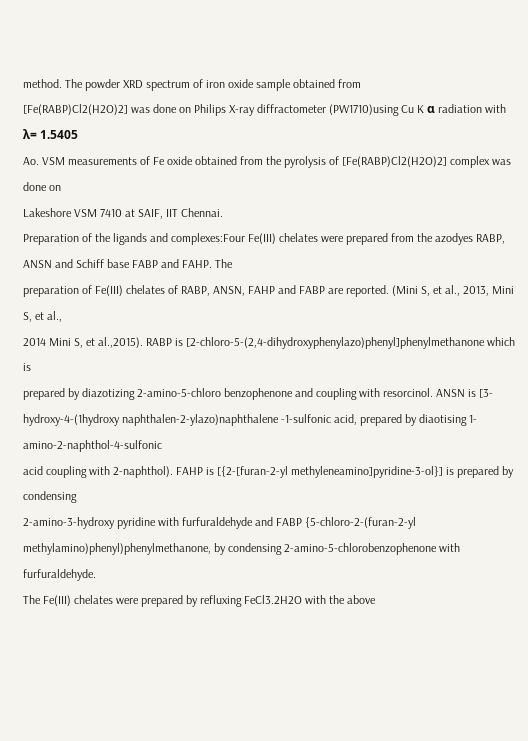method. The powder XRD spectrum of iron oxide sample obtained from
[Fe(RABP)Cl2(H2O)2] was done on Philips X-ray diffractometer (PW1710)using Cu K α radiation with λ= 1.5405
Ao. VSM measurements of Fe oxide obtained from the pyrolysis of [Fe(RABP)Cl2(H2O)2] complex was done on
Lakeshore VSM 7410 at SAIF, IIT Chennai.
Preparation of the ligands and complexes:Four Fe(III) chelates were prepared from the azodyes RABP, ANSN and Schiff base FABP and FAHP. The
preparation of Fe(III) chelates of RABP, ANSN, FAHP and FABP are reported. (Mini S, et al., 2013, Mini S, et al.,
2014 Mini S, et al.,2015). RABP is [2-chloro-5-(2,4-dihydroxyphenylazo)phenyl]phenylmethanone which is
prepared by diazotizing 2-amino-5-chloro benzophenone and coupling with resorcinol. ANSN is [3-hydroxy-4-(1hydroxy naphthalen-2-ylazo)naphthalene -1-sulfonic acid, prepared by diaotising 1-amino-2-naphthol-4-sulfonic
acid coupling with 2-naphthol). FAHP is [{2-[furan-2-yl methyleneamino]pyridine-3-ol}] is prepared by condensing
2-amino-3-hydroxy pyridine with furfuraldehyde and FABP {5-chloro-2-(furan-2-yl methylamino)phenyl)phenylmethanone, by condensing 2-amino-5-chlorobenzophenone with furfuraldehyde.
The Fe(III) chelates were prepared by refluxing FeCl3.2H2O with the above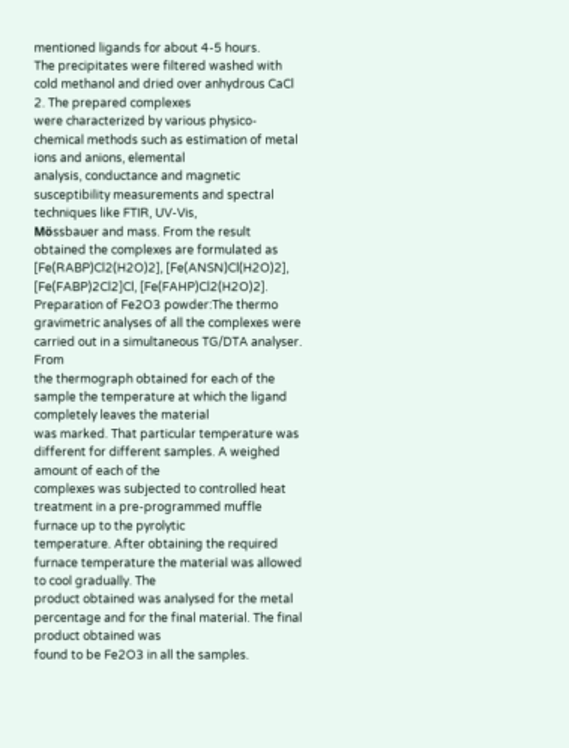mentioned ligands for about 4-5 hours.
The precipitates were filtered washed with cold methanol and dried over anhydrous CaCl 2. The prepared complexes
were characterized by various physico- chemical methods such as estimation of metal ions and anions, elemental
analysis, conductance and magnetic susceptibility measurements and spectral techniques like FTIR, UV-Vis,
Mӧssbauer and mass. From the result obtained the complexes are formulated as
[Fe(RABP)Cl2(H2O)2], [Fe(ANSN)Cl(H2O)2], [Fe(FABP)2Cl2]Cl, [Fe(FAHP)Cl2(H2O)2].
Preparation of Fe2O3 powder:The thermo gravimetric analyses of all the complexes were carried out in a simultaneous TG/DTA analyser. From
the thermograph obtained for each of the sample the temperature at which the ligand completely leaves the material
was marked. That particular temperature was different for different samples. A weighed amount of each of the
complexes was subjected to controlled heat treatment in a pre-programmed muffle furnace up to the pyrolytic
temperature. After obtaining the required furnace temperature the material was allowed to cool gradually. The
product obtained was analysed for the metal percentage and for the final material. The final product obtained was
found to be Fe2O3 in all the samples.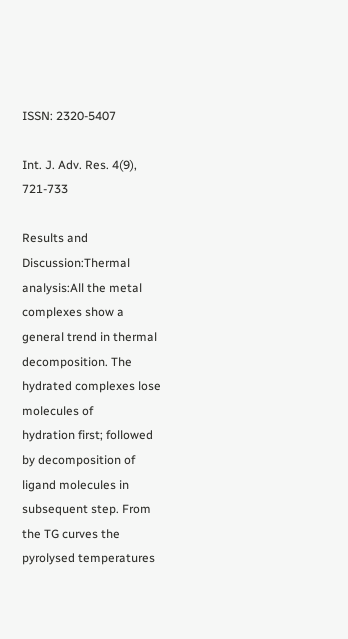ISSN: 2320-5407

Int. J. Adv. Res. 4(9), 721-733

Results and Discussion:Thermal analysis:All the metal complexes show a general trend in thermal decomposition. The hydrated complexes lose molecules of
hydration first; followed by decomposition of ligand molecules in subsequent step. From the TG curves the
pyrolysed temperatures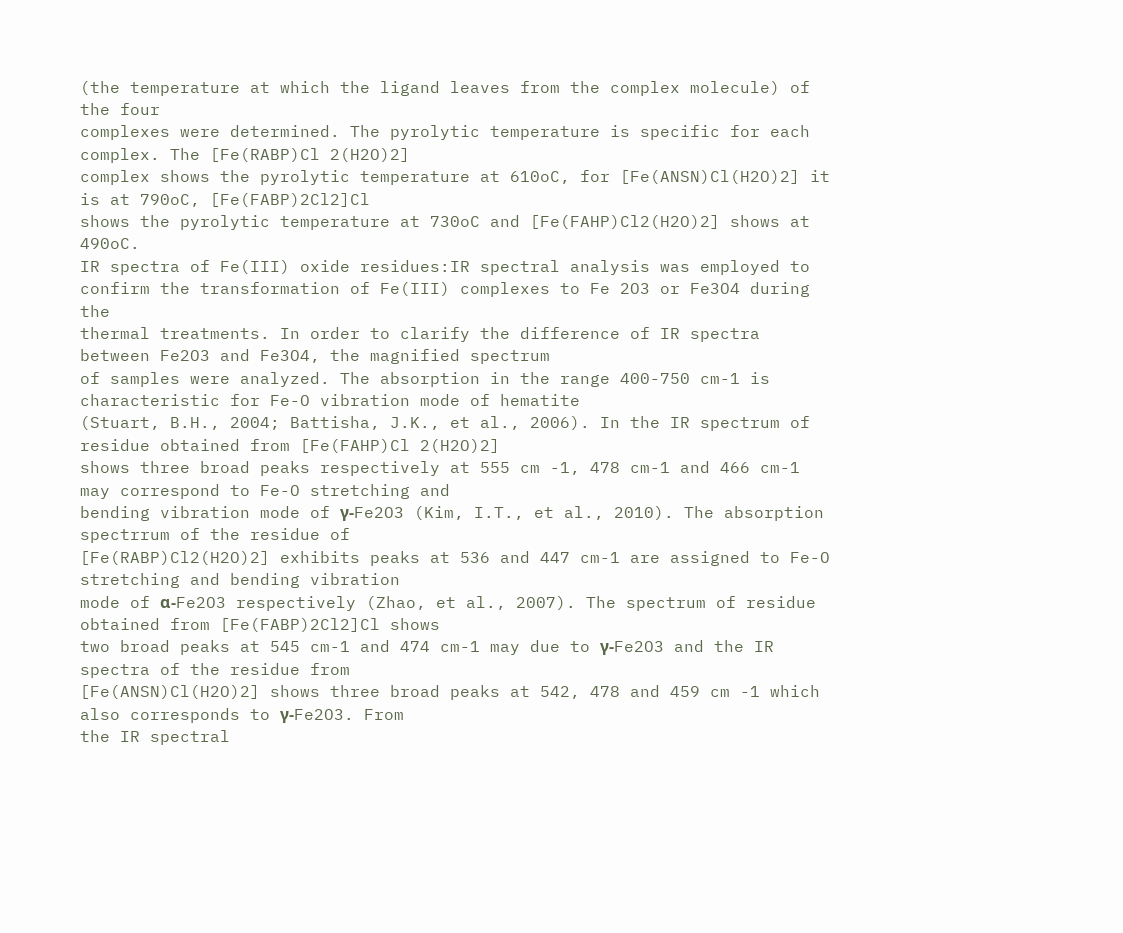(the temperature at which the ligand leaves from the complex molecule) of the four
complexes were determined. The pyrolytic temperature is specific for each complex. The [Fe(RABP)Cl 2(H2O)2]
complex shows the pyrolytic temperature at 610oC, for [Fe(ANSN)Cl(H2O)2] it is at 790oC, [Fe(FABP)2Cl2]Cl
shows the pyrolytic temperature at 730oC and [Fe(FAHP)Cl2(H2O)2] shows at 490oC.
IR spectra of Fe(III) oxide residues:IR spectral analysis was employed to confirm the transformation of Fe(III) complexes to Fe 2O3 or Fe3O4 during the
thermal treatments. In order to clarify the difference of IR spectra between Fe2O3 and Fe3O4, the magnified spectrum
of samples were analyzed. The absorption in the range 400-750 cm-1 is characteristic for Fe-O vibration mode of hematite
(Stuart, B.H., 2004; Battisha, J.K., et al., 2006). In the IR spectrum of residue obtained from [Fe(FAHP)Cl 2(H2O)2]
shows three broad peaks respectively at 555 cm -1, 478 cm-1 and 466 cm-1 may correspond to Fe-O stretching and
bending vibration mode of γ-Fe2O3 (Kim, I.T., et al., 2010). The absorption spectrrum of the residue of
[Fe(RABP)Cl2(H2O)2] exhibits peaks at 536 and 447 cm-1 are assigned to Fe-O stretching and bending vibration
mode of α-Fe2O3 respectively (Zhao, et al., 2007). The spectrum of residue obtained from [Fe(FABP)2Cl2]Cl shows
two broad peaks at 545 cm-1 and 474 cm-1 may due to γ-Fe2O3 and the IR spectra of the residue from
[Fe(ANSN)Cl(H2O)2] shows three broad peaks at 542, 478 and 459 cm -1 which also corresponds to γ-Fe2O3. From
the IR spectral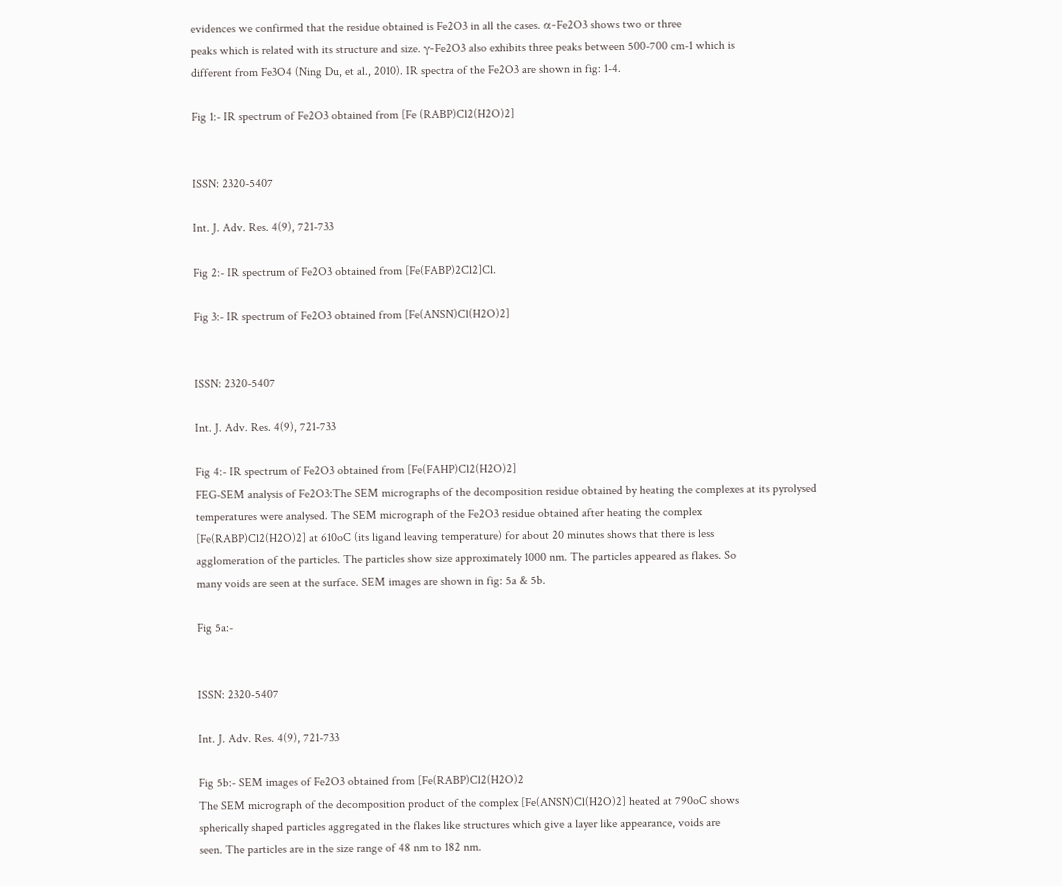evidences we confirmed that the residue obtained is Fe2O3 in all the cases. α-Fe2O3 shows two or three
peaks which is related with its structure and size. γ-Fe2O3 also exhibits three peaks between 500-700 cm-1 which is
different from Fe3O4 (Ning Du, et al., 2010). IR spectra of the Fe2O3 are shown in fig: 1-4.

Fig 1:- IR spectrum of Fe2O3 obtained from [Fe (RABP)Cl2(H2O)2]


ISSN: 2320-5407

Int. J. Adv. Res. 4(9), 721-733

Fig 2:- IR spectrum of Fe2O3 obtained from [Fe(FABP)2Cl2]Cl.

Fig 3:- IR spectrum of Fe2O3 obtained from [Fe(ANSN)Cl(H2O)2]


ISSN: 2320-5407

Int. J. Adv. Res. 4(9), 721-733

Fig 4:- IR spectrum of Fe2O3 obtained from [Fe(FAHP)Cl2(H2O)2]
FEG-SEM analysis of Fe2O3:The SEM micrographs of the decomposition residue obtained by heating the complexes at its pyrolysed
temperatures were analysed. The SEM micrograph of the Fe2O3 residue obtained after heating the complex
[Fe(RABP)Cl2(H2O)2] at 610oC (its ligand leaving temperature) for about 20 minutes shows that there is less
agglomeration of the particles. The particles show size approximately 1000 nm. The particles appeared as flakes. So
many voids are seen at the surface. SEM images are shown in fig: 5a & 5b.

Fig 5a:-


ISSN: 2320-5407

Int. J. Adv. Res. 4(9), 721-733

Fig 5b:- SEM images of Fe2O3 obtained from [Fe(RABP)Cl2(H2O)2
The SEM micrograph of the decomposition product of the complex [Fe(ANSN)Cl(H2O)2] heated at 790oC shows
spherically shaped particles aggregated in the flakes like structures which give a layer like appearance, voids are
seen. The particles are in the size range of 48 nm to 182 nm.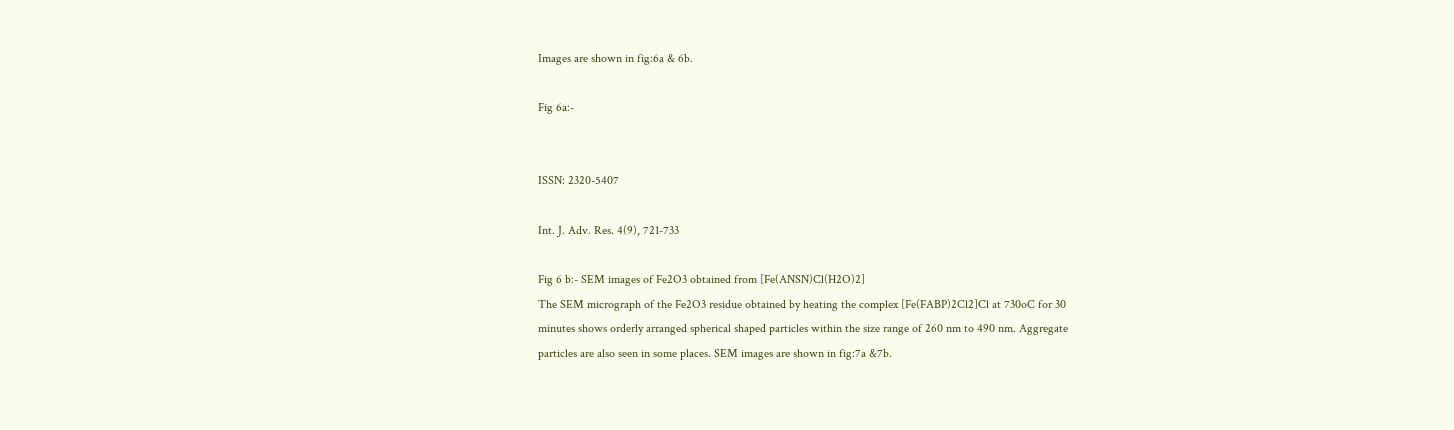Images are shown in fig:6a & 6b.

Fig 6a:-


ISSN: 2320-5407

Int. J. Adv. Res. 4(9), 721-733

Fig 6 b:- SEM images of Fe2O3 obtained from [Fe(ANSN)Cl(H2O)2]
The SEM micrograph of the Fe2O3 residue obtained by heating the complex [Fe(FABP)2Cl2]Cl at 730oC for 30
minutes shows orderly arranged spherical shaped particles within the size range of 260 nm to 490 nm. Aggregate
particles are also seen in some places. SEM images are shown in fig:7a &7b.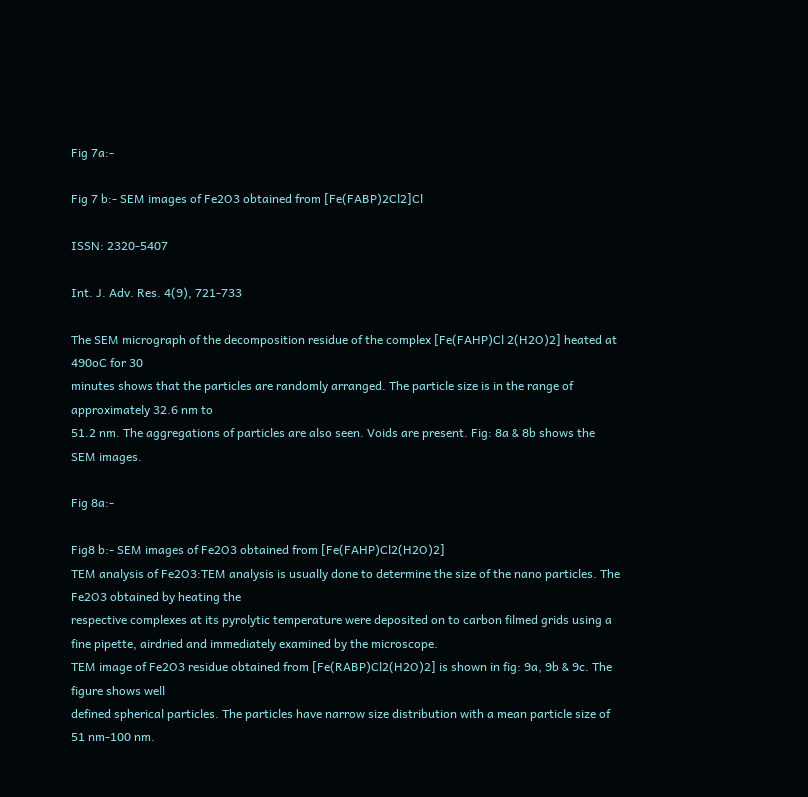Fig 7a:-

Fig 7 b:- SEM images of Fe2O3 obtained from [Fe(FABP)2Cl2]Cl

ISSN: 2320-5407

Int. J. Adv. Res. 4(9), 721-733

The SEM micrograph of the decomposition residue of the complex [Fe(FAHP)Cl 2(H2O)2] heated at 490oC for 30
minutes shows that the particles are randomly arranged. The particle size is in the range of approximately 32.6 nm to
51.2 nm. The aggregations of particles are also seen. Voids are present. Fig: 8a & 8b shows the SEM images.

Fig 8a:-

Fig8 b:- SEM images of Fe2O3 obtained from [Fe(FAHP)Cl2(H2O)2]
TEM analysis of Fe2O3:TEM analysis is usually done to determine the size of the nano particles. The Fe2O3 obtained by heating the
respective complexes at its pyrolytic temperature were deposited on to carbon filmed grids using a fine pipette, airdried and immediately examined by the microscope.
TEM image of Fe2O3 residue obtained from [Fe(RABP)Cl2(H2O)2] is shown in fig: 9a, 9b & 9c. The figure shows well
defined spherical particles. The particles have narrow size distribution with a mean particle size of 51 nm-100 nm.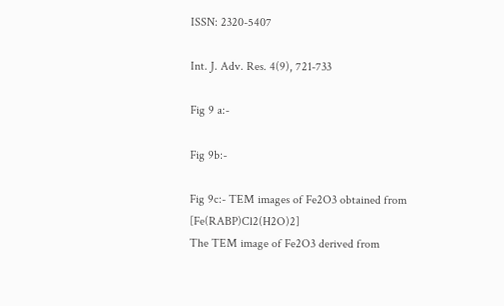ISSN: 2320-5407

Int. J. Adv. Res. 4(9), 721-733

Fig 9 a:-

Fig 9b:-

Fig 9c:- TEM images of Fe2O3 obtained from [Fe(RABP)Cl2(H2O)2]
The TEM image of Fe2O3 derived from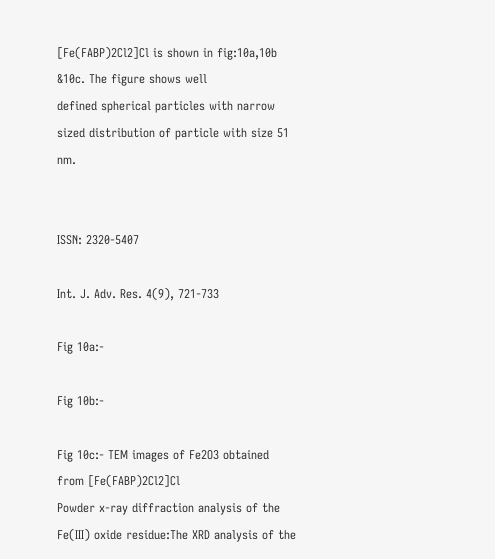[Fe(FABP)2Cl2]Cl is shown in fig:10a,10b &10c. The figure shows well
defined spherical particles with narrow sized distribution of particle with size 51 nm.


ISSN: 2320-5407

Int. J. Adv. Res. 4(9), 721-733

Fig 10a:-

Fig 10b:-

Fig 10c:- TEM images of Fe2O3 obtained from [Fe(FABP)2Cl2]Cl
Powder x-ray diffraction analysis of the Fe(III) oxide residue:The XRD analysis of the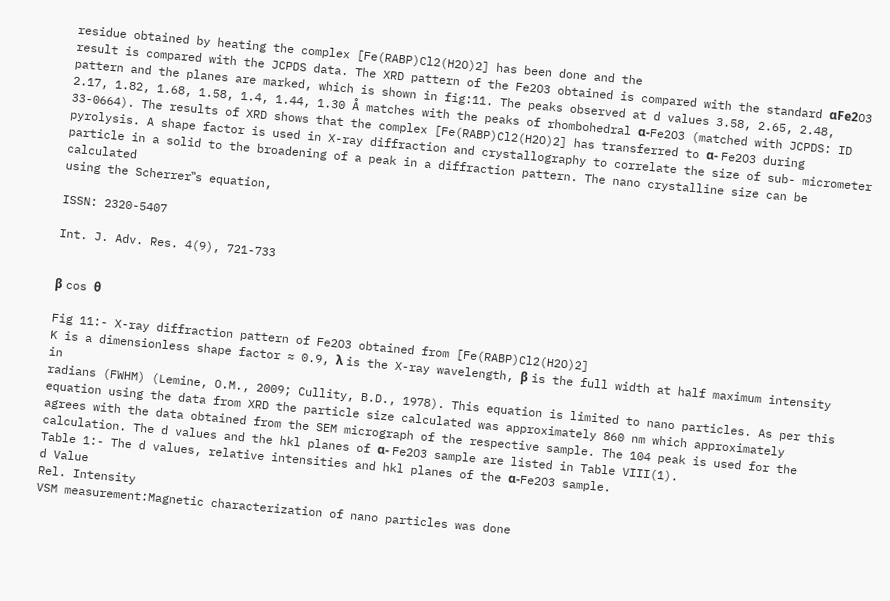residue obtained by heating the complex [Fe(RABP)Cl2(H2O)2] has been done and the
result is compared with the JCPDS data. The XRD pattern of the Fe2O3 obtained is compared with the standard αFe2O3 pattern and the planes are marked, which is shown in fig:11. The peaks observed at d values 3.58, 2.65, 2.48,
2.17, 1.82, 1.68, 1.58, 1.4, 1.44, 1.30 Å matches with the peaks of rhombohedral α-Fe2O3 (matched with JCPDS: ID
33-0664). The results of XRD shows that the complex [Fe(RABP)Cl2(H2O)2] has transferred to α- Fe2O3 during
pyrolysis. A shape factor is used in X-ray diffraction and crystallography to correlate the size of sub- micrometer
particle in a solid to the broadening of a peak in a diffraction pattern. The nano crystalline size can be calculated
using the Scherrer‟s equation,

ISSN: 2320-5407

Int. J. Adv. Res. 4(9), 721-733


β cos θ

Fig 11:- X-ray diffraction pattern of Fe2O3 obtained from [Fe(RABP)Cl2(H2O)2]
K is a dimensionless shape factor ≈ 0.9, λ is the X-ray wavelength, β is the full width at half maximum intensity in
radians (FWHM) (Lemine, O.M., 2009; Cullity, B.D., 1978). This equation is limited to nano particles. As per this
equation using the data from XRD the particle size calculated was approximately 860 nm which approximately
agrees with the data obtained from the SEM micrograph of the respective sample. The 104 peak is used for the
calculation. The d values and the hkl planes of α- Fe2O3 sample are listed in Table VIII(1).
Table 1:- The d values, relative intensities and hkl planes of the α-Fe2O3 sample.
d Value
Rel. Intensity
VSM measurement:Magnetic characterization of nano particles was done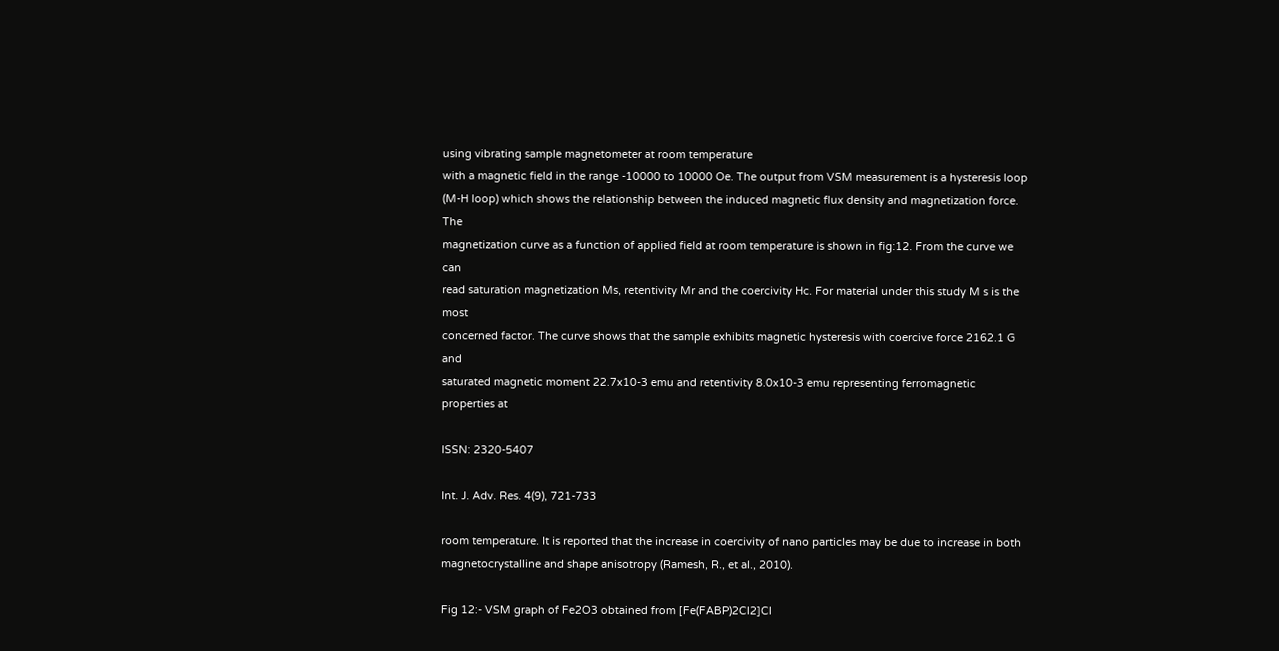using vibrating sample magnetometer at room temperature
with a magnetic field in the range -10000 to 10000 Oe. The output from VSM measurement is a hysteresis loop
(M-H loop) which shows the relationship between the induced magnetic flux density and magnetization force. The
magnetization curve as a function of applied field at room temperature is shown in fig:12. From the curve we can
read saturation magnetization Ms, retentivity Mr and the coercivity Hc. For material under this study M s is the most
concerned factor. The curve shows that the sample exhibits magnetic hysteresis with coercive force 2162.1 G and
saturated magnetic moment 22.7x10-3 emu and retentivity 8.0x10-3 emu representing ferromagnetic properties at

ISSN: 2320-5407

Int. J. Adv. Res. 4(9), 721-733

room temperature. It is reported that the increase in coercivity of nano particles may be due to increase in both
magnetocrystalline and shape anisotropy (Ramesh, R., et al., 2010).

Fig 12:- VSM graph of Fe2O3 obtained from [Fe(FABP)2Cl2]Cl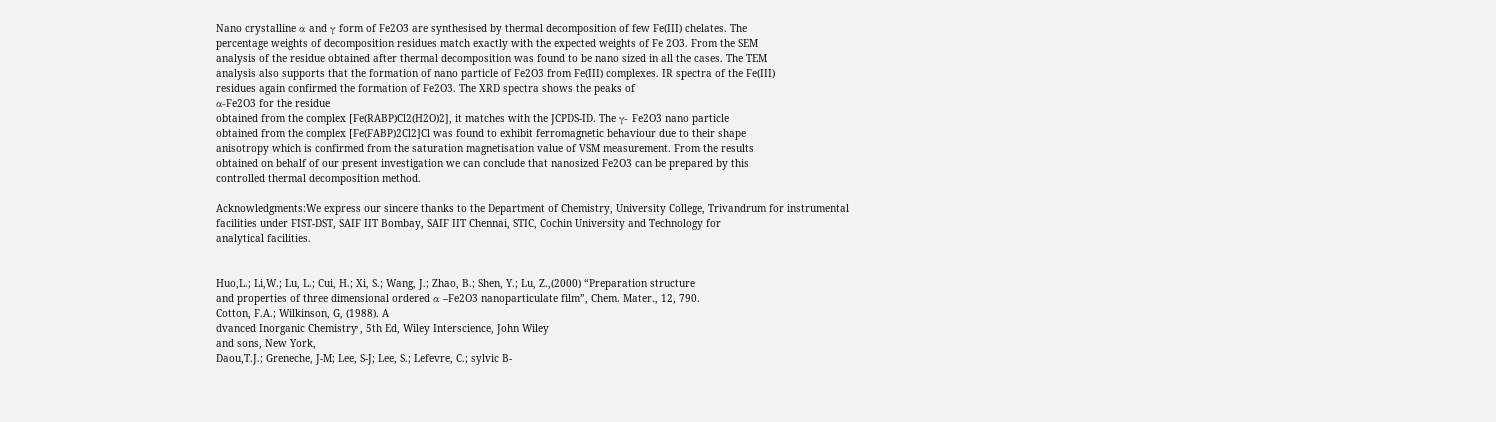Nano crystalline α and γ form of Fe2O3 are synthesised by thermal decomposition of few Fe(III) chelates. The
percentage weights of decomposition residues match exactly with the expected weights of Fe 2O3. From the SEM
analysis of the residue obtained after thermal decomposition was found to be nano sized in all the cases. The TEM
analysis also supports that the formation of nano particle of Fe2O3 from Fe(III) complexes. IR spectra of the Fe(III)
residues again confirmed the formation of Fe2O3. The XRD spectra shows the peaks of
α-Fe2O3 for the residue
obtained from the complex [Fe(RABP)Cl2(H2O)2], it matches with the JCPDS-ID. The γ- Fe2O3 nano particle
obtained from the complex [Fe(FABP)2Cl2]Cl was found to exhibit ferromagnetic behaviour due to their shape
anisotropy which is confirmed from the saturation magnetisation value of VSM measurement. From the results
obtained on behalf of our present investigation we can conclude that nanosized Fe2O3 can be prepared by this
controlled thermal decomposition method.

Acknowledgments:We express our sincere thanks to the Department of Chemistry, University College, Trivandrum for instrumental
facilities under FIST-DST, SAIF IIT Bombay, SAIF IIT Chennai, STIC, Cochin University and Technology for
analytical facilities.


Huo,L.; Li,W.; Lu, L.; Cui, H.; Xi, S.; Wang, J.; Zhao, B.; Shen, Y.; Lu, Z.,(2000) “Preparation structure
and properties of three dimensional ordered α –Fe2O3 nanoparticulate film”, Chem. Mater., 12, 790.
Cotton, F.A.; Wilkinson, G, (1988). A
dvanced Inorganic Chemistry̕ , 5th Ed, Wiley Interscience, John Wiley
and sons, New York,
Daou,T.J.; Greneche, J-M; Lee, S-J; Lee, S.; Lefevre, C.; sylvic B-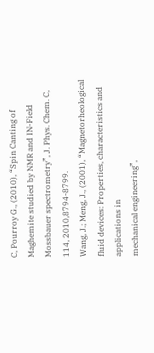C, Pourroy G., (2010), “Spin Canting of
Maghemite studied by NMR and IN-Field Mossbauer spectrometry”, J. Phys. Chem. C, 114, 2010,8794-8799.
Wang, J.; Meng, J., (2001), “Magnetorheological fluid devices: Properties, characteristics and applications in
mechanical engineering”,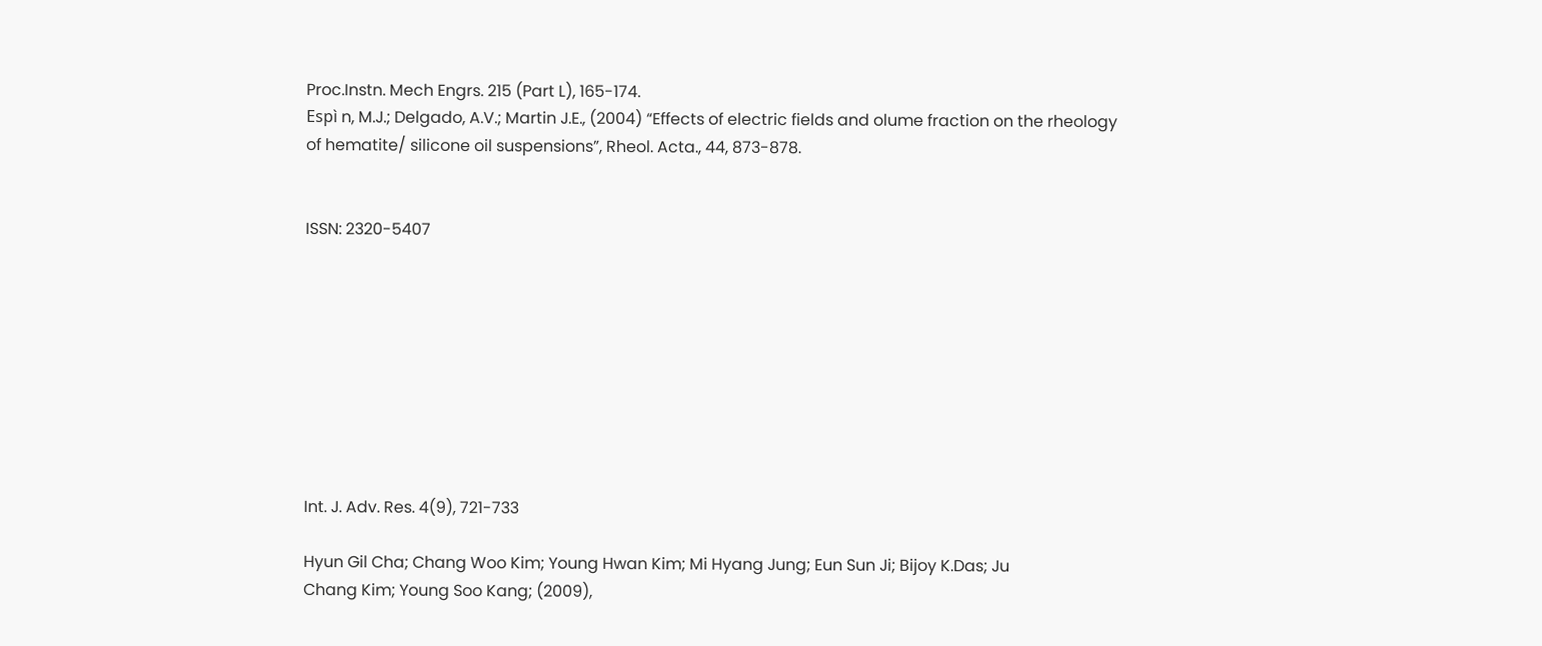Proc.Instn. Mech Engrs. 215 (Part L), 165-174.
Espì n, M.J.; Delgado, A.V.; Martin J.E., (2004) “Effects of electric fields and olume fraction on the rheology
of hematite/ silicone oil suspensions”, Rheol. Acta., 44, 873-878.


ISSN: 2320-5407









Int. J. Adv. Res. 4(9), 721-733

Hyun Gil Cha; Chang Woo Kim; Young Hwan Kim; Mi Hyang Jung; Eun Sun Ji; Bijoy K.Das; Ju
Chang Kim; Young Soo Kang; (2009),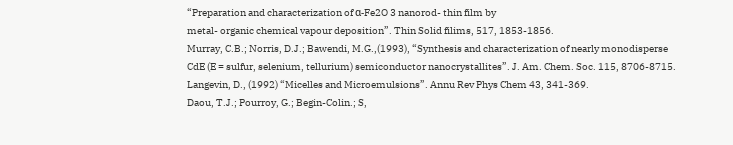“Preparation and characterization of α-Fe2O 3 nanorod- thin film by
metal- organic chemical vapour deposition”. Thin Solid filims, 517, 1853-1856.
Murray, C.B.; Norris, D.J.; Bawendi, M.G.,(1993), “Synthesis and characterization of nearly monodisperse
CdE (E = sulfur, selenium, tellurium) semiconductor nanocrystallites”. J. Am. Chem. Soc. 115, 8706-8715.
Langevin, D., (1992) “Micelles and Microemulsions”. Annu Rev Phys Chem 43, 341-369.
Daou, T.J.; Pourroy, G.; Begin-Colin.; S,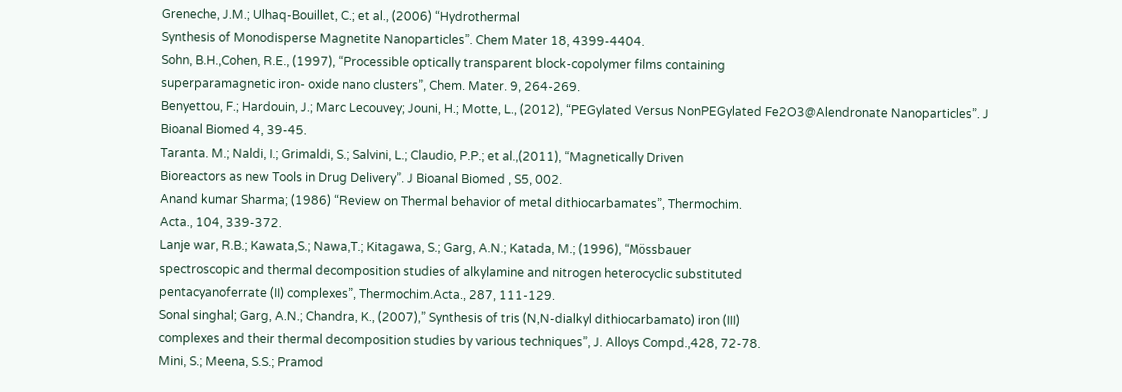Greneche, J.M.; Ulhaq-Bouillet, C.; et al., (2006) “Hydrothermal
Synthesis of Monodisperse Magnetite Nanoparticles”. Chem Mater 18, 4399-4404.
Sohn, B.H.,Cohen, R.E., (1997), “Processible optically transparent block-copolymer films containing
superparamagnetic iron- oxide nano clusters”, Chem. Mater. 9, 264-269.
Benyettou, F.; Hardouin, J.; Marc Lecouvey; Jouni, H.; Motte, L., (2012), “PEGylated Versus NonPEGylated Fe2O3@Alendronate Nanoparticles”. J Bioanal Biomed 4, 39-45.
Taranta. M.; Naldi, I.; Grimaldi, S.; Salvini, L.; Claudio, P.P.; et al.,(2011), “Magnetically Driven
Bioreactors as new Tools in Drug Delivery”. J Bioanal Biomed , S5, 002.
Anand kumar Sharma; (1986) “Review on Thermal behavior of metal dithiocarbamates”, Thermochim.
Acta., 104, 339-372.
Lanje war, R.B.; Kawata,S.; Nawa,T.; Kitagawa, S.; Garg, A.N.; Katada, M.; (1996), “Mӧssbauer
spectroscopic and thermal decomposition studies of alkylamine and nitrogen heterocyclic substituted
pentacyanoferrate (II) complexes”, Thermochim.Acta., 287, 111-129.
Sonal singhal; Garg, A.N.; Chandra, K., (2007),” Synthesis of tris (N,N-dialkyl dithiocarbamato) iron (III)
complexes and their thermal decomposition studies by various techniques”, J. Alloys Compd.,428, 72-78.
Mini, S.; Meena, S.S.; Pramod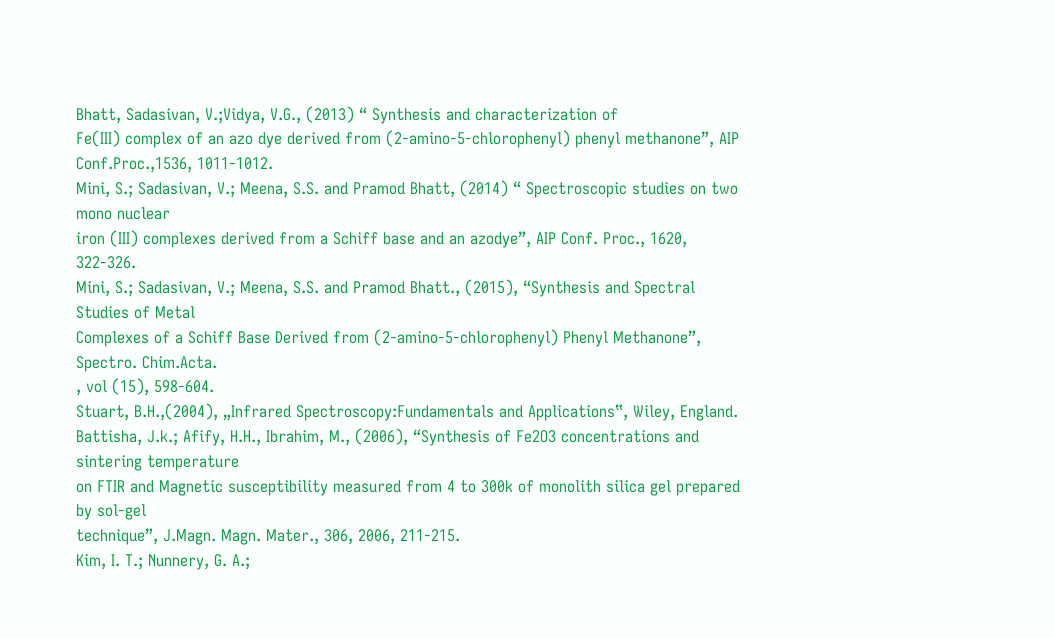Bhatt, Sadasivan, V.;Vidya, V.G., (2013) “ Synthesis and characterization of
Fe(III) complex of an azo dye derived from (2-amino-5-chlorophenyl) phenyl methanone”, AIP
Conf.Proc.,1536, 1011-1012.
Mini, S.; Sadasivan, V.; Meena, S.S. and Pramod Bhatt, (2014) “ Spectroscopic studies on two mono nuclear
iron (III) complexes derived from a Schiff base and an azodye”, AIP Conf. Proc., 1620, 322-326.
Mini, S.; Sadasivan, V.; Meena, S.S. and Pramod Bhatt., (2015), “Synthesis and Spectral Studies of Metal
Complexes of a Schiff Base Derived from (2-amino-5-chlorophenyl) Phenyl Methanone”, Spectro. Chim.Acta.
, vol (15), 598-604.
Stuart, B.H.,(2004), „Infrared Spectroscopy:Fundamentals and Applications‟, Wiley, England.
Battisha, J.k.; Afify, H.H., Ibrahim, M., (2006), “Synthesis of Fe2O3 concentrations and sintering temperature
on FTIR and Magnetic susceptibility measured from 4 to 300k of monolith silica gel prepared by sol-gel
technique”, J.Magn. Magn. Mater., 306, 2006, 211-215.
Kim, I. T.; Nunnery, G. A.;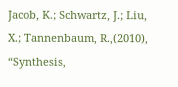Jacob, K.; Schwartz, J.; Liu, X.; Tannenbaum, R.,(2010), “Synthesis,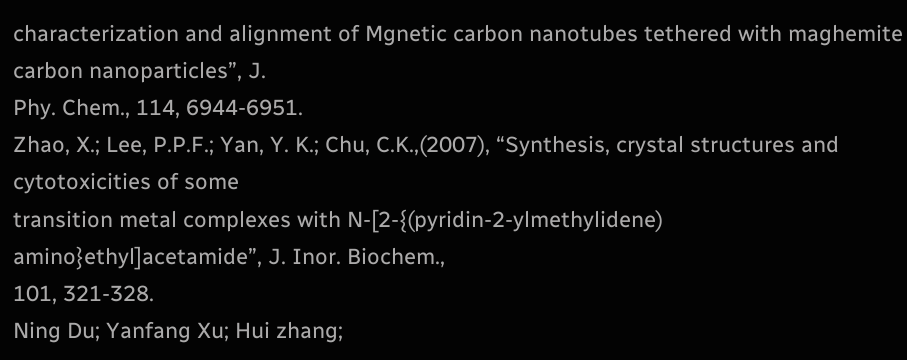characterization and alignment of Mgnetic carbon nanotubes tethered with maghemite carbon nanoparticles”, J.
Phy. Chem., 114, 6944-6951.
Zhao, X.; Lee, P.P.F.; Yan, Y. K.; Chu, C.K.,(2007), “Synthesis, crystal structures and cytotoxicities of some
transition metal complexes with N-[2-{(pyridin-2-ylmethylidene) amino}ethyl]acetamide”, J. Inor. Biochem.,
101, 321-328.
Ning Du; Yanfang Xu; Hui zhang;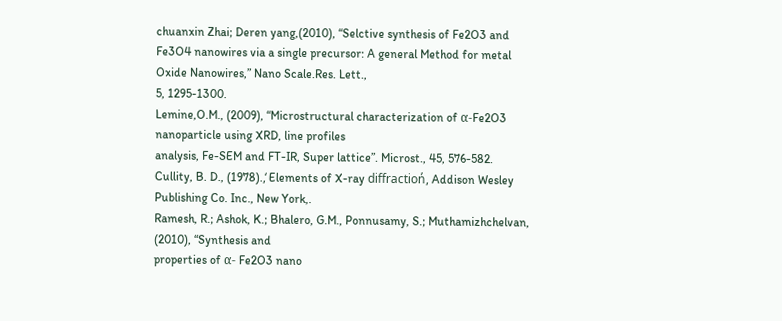chuanxin Zhai; Deren yang,(2010), “Selctive synthesis of Fe2O3 and
Fe3O4 nanowires via a single precursor: A general Method for metal Oxide Nanowires,” Nano Scale.Res. Lett.,
5, 1295-1300.
Lemine,O.M., (2009), “Microstructural characterization of α-Fe2O3 nanoparticle using XRD, line profiles
analysis, Fe-SEM and FT-IR, Super lattice”. Microst., 45, 576-582.
Cullity, B. D., (1978).,̒ Elements of X-ray diffraction̓, Addison Wesley Publishing Co. Inc., New York,.
Ramesh, R.; Ashok, K.; Bhalero, G.M., Ponnusamy, S.; Muthamizhchelvan, (2010), “Synthesis and
properties of α- Fe2O3 nano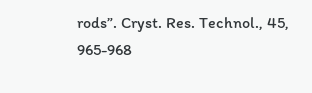rods”. Cryst. Res. Technol., 45, 965-968